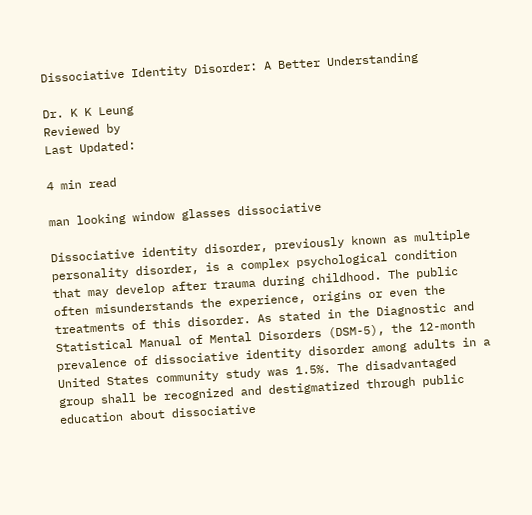Dissociative Identity Disorder: A Better Understanding

Dr. K K Leung
Reviewed by
Last Updated:

4 min read

man looking window glasses dissociative

Dissociative identity disorder, previously known as multiple personality disorder, is a complex psychological condition that may develop after trauma during childhood. The public often misunderstands the experience, origins or even the treatments of this disorder. As stated in the Diagnostic and Statistical Manual of Mental Disorders (DSM-5), the 12-month prevalence of dissociative identity disorder among adults in a United States community study was 1.5%. The disadvantaged group shall be recognized and destigmatized through public education about dissociative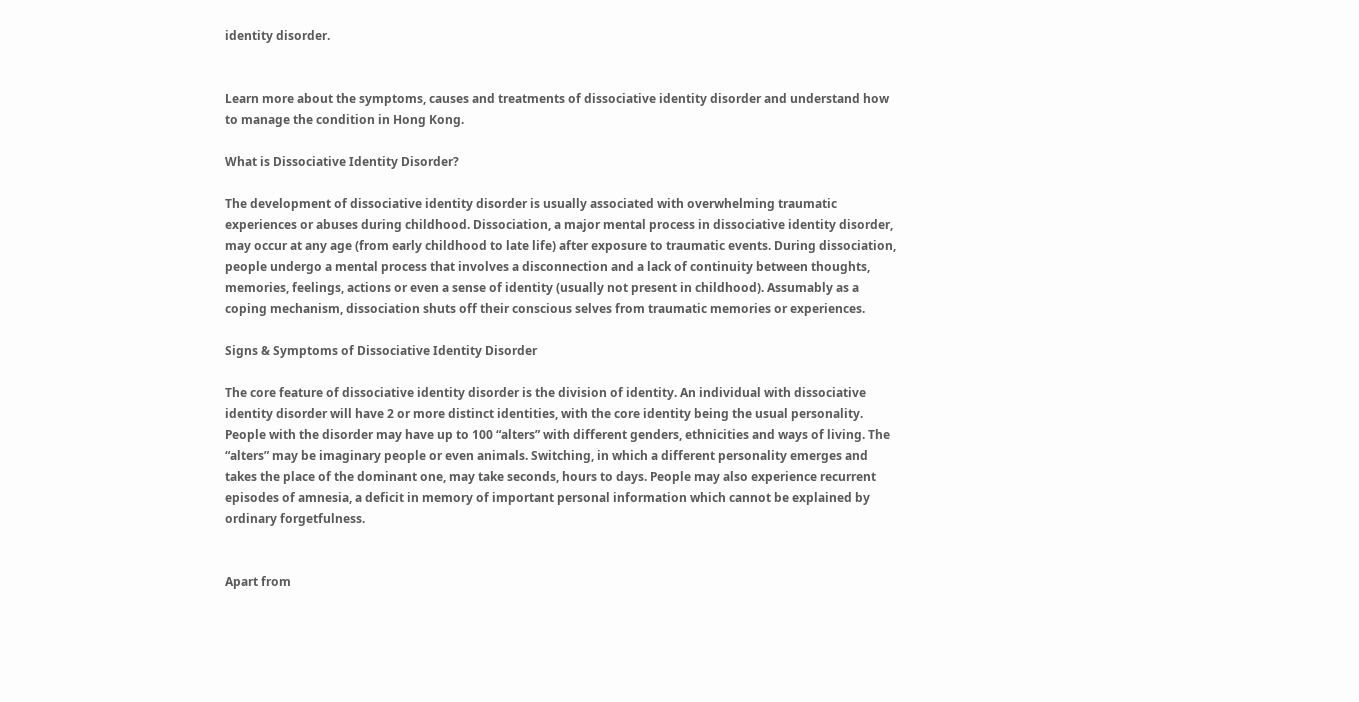identity disorder.


Learn more about the symptoms, causes and treatments of dissociative identity disorder and understand how to manage the condition in Hong Kong.

What is Dissociative Identity Disorder?

The development of dissociative identity disorder is usually associated with overwhelming traumatic experiences or abuses during childhood. Dissociation, a major mental process in dissociative identity disorder, may occur at any age (from early childhood to late life) after exposure to traumatic events. During dissociation, people undergo a mental process that involves a disconnection and a lack of continuity between thoughts, memories, feelings, actions or even a sense of identity (usually not present in childhood). Assumably as a coping mechanism, dissociation shuts off their conscious selves from traumatic memories or experiences.

Signs & Symptoms of Dissociative Identity Disorder

The core feature of dissociative identity disorder is the division of identity. An individual with dissociative identity disorder will have 2 or more distinct identities, with the core identity being the usual personality. People with the disorder may have up to 100 “alters” with different genders, ethnicities and ways of living. The “alters” may be imaginary people or even animals. Switching, in which a different personality emerges and takes the place of the dominant one, may take seconds, hours to days. People may also experience recurrent episodes of amnesia, a deficit in memory of important personal information which cannot be explained by ordinary forgetfulness.


Apart from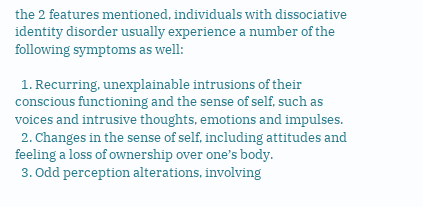the 2 features mentioned, individuals with dissociative identity disorder usually experience a number of the following symptoms as well:

  1. Recurring, unexplainable intrusions of their conscious functioning and the sense of self, such as voices and intrusive thoughts, emotions and impulses.
  2. Changes in the sense of self, including attitudes and feeling a loss of ownership over one’s body.
  3. Odd perception alterations, involving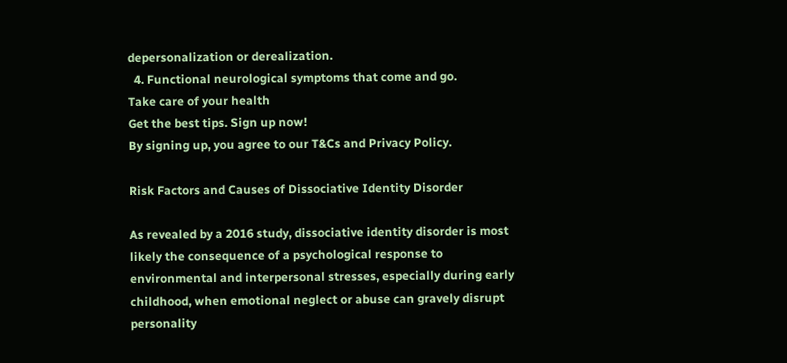depersonalization or derealization.
  4. Functional neurological symptoms that come and go.
Take care of your health
Get the best tips. Sign up now!
By signing up, you agree to our T&Cs and Privacy Policy.

Risk Factors and Causes of Dissociative Identity Disorder

As revealed by a 2016 study, dissociative identity disorder is most likely the consequence of a psychological response to environmental and interpersonal stresses, especially during early childhood, when emotional neglect or abuse can gravely disrupt personality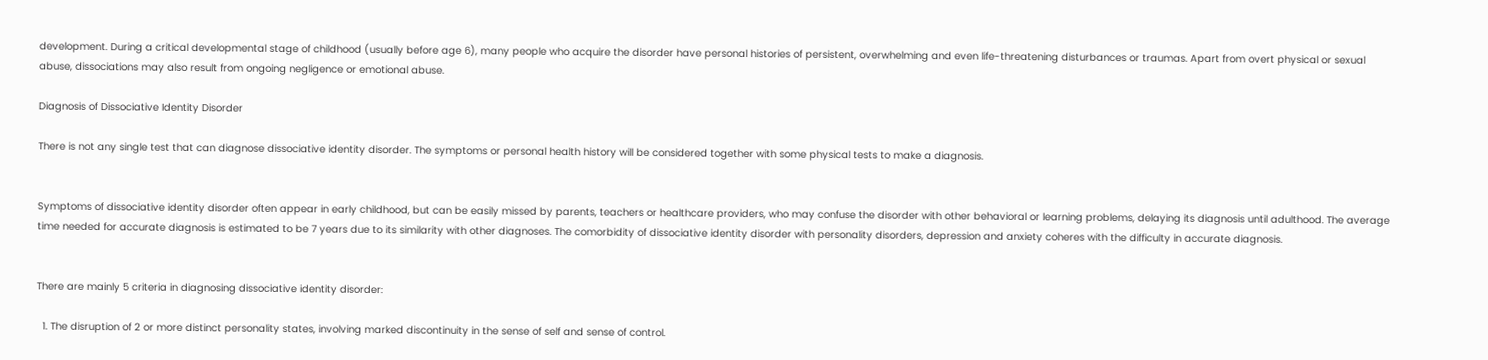development. During a critical developmental stage of childhood (usually before age 6), many people who acquire the disorder have personal histories of persistent, overwhelming and even life-threatening disturbances or traumas. Apart from overt physical or sexual abuse, dissociations may also result from ongoing negligence or emotional abuse.

Diagnosis of Dissociative Identity Disorder

There is not any single test that can diagnose dissociative identity disorder. The symptoms or personal health history will be considered together with some physical tests to make a diagnosis.


Symptoms of dissociative identity disorder often appear in early childhood, but can be easily missed by parents, teachers or healthcare providers, who may confuse the disorder with other behavioral or learning problems, delaying its diagnosis until adulthood. The average time needed for accurate diagnosis is estimated to be 7 years due to its similarity with other diagnoses. The comorbidity of dissociative identity disorder with personality disorders, depression and anxiety coheres with the difficulty in accurate diagnosis.


There are mainly 5 criteria in diagnosing dissociative identity disorder:

  1. The disruption of 2 or more distinct personality states, involving marked discontinuity in the sense of self and sense of control.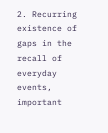2. Recurring existence of gaps in the recall of everyday events, important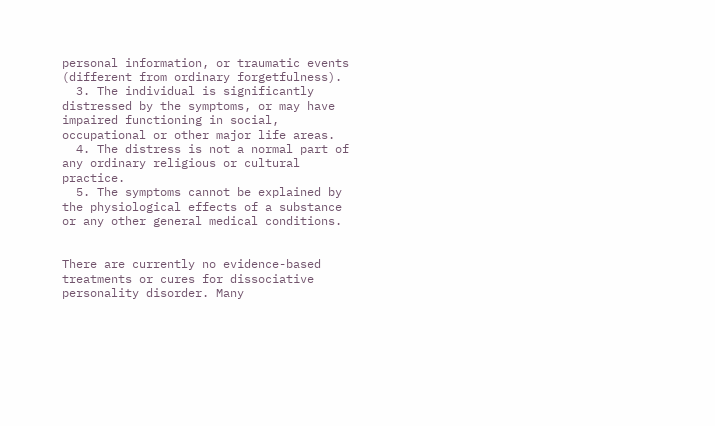personal information, or traumatic events (different from ordinary forgetfulness).
  3. The individual is significantly distressed by the symptoms, or may have impaired functioning in social, occupational or other major life areas.
  4. The distress is not a normal part of any ordinary religious or cultural practice.
  5. The symptoms cannot be explained by the physiological effects of a substance or any other general medical conditions.


There are currently no evidence-based treatments or cures for dissociative personality disorder. Many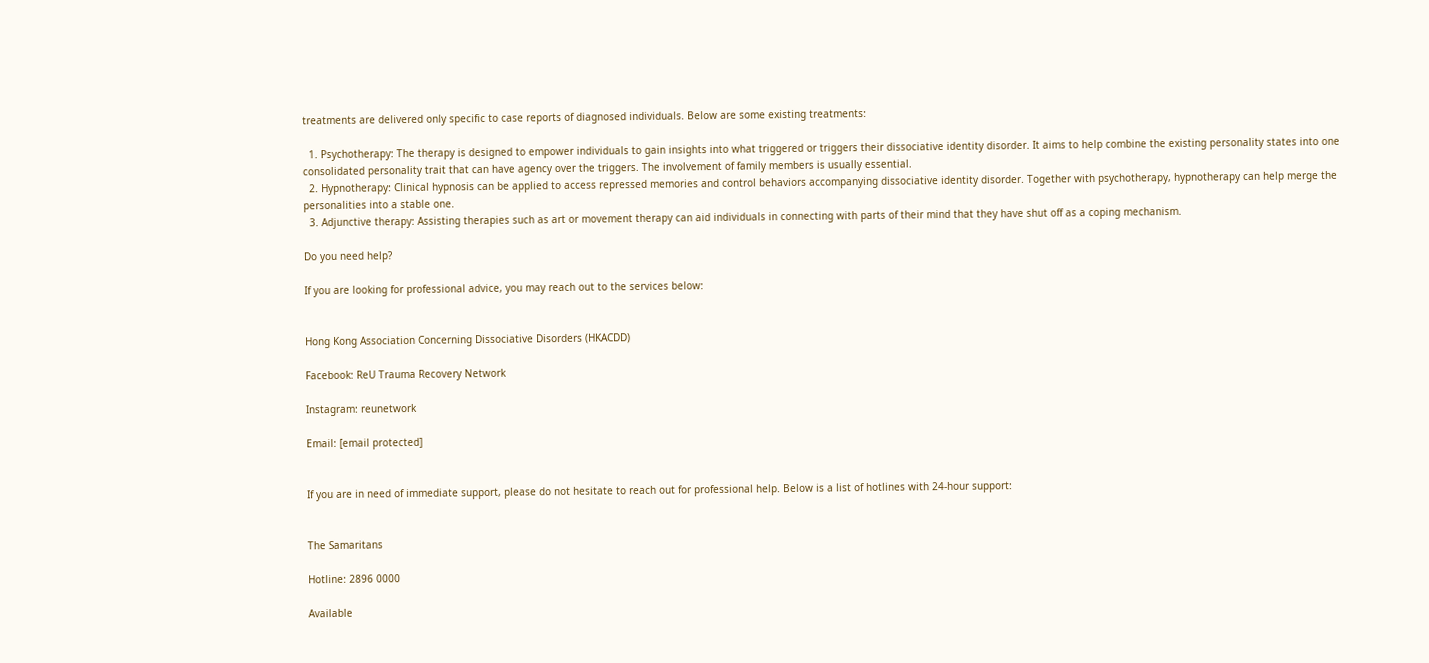treatments are delivered only specific to case reports of diagnosed individuals. Below are some existing treatments:

  1. Psychotherapy: The therapy is designed to empower individuals to gain insights into what triggered or triggers their dissociative identity disorder. It aims to help combine the existing personality states into one consolidated personality trait that can have agency over the triggers. The involvement of family members is usually essential.
  2. Hypnotherapy: Clinical hypnosis can be applied to access repressed memories and control behaviors accompanying dissociative identity disorder. Together with psychotherapy, hypnotherapy can help merge the personalities into a stable one.
  3. Adjunctive therapy: Assisting therapies such as art or movement therapy can aid individuals in connecting with parts of their mind that they have shut off as a coping mechanism.

Do you need help?

If you are looking for professional advice, you may reach out to the services below:


Hong Kong Association Concerning Dissociative Disorders (HKACDD)

Facebook: ReU Trauma Recovery Network

Instagram: reunetwork

Email: [email protected]


If you are in need of immediate support, please do not hesitate to reach out for professional help. Below is a list of hotlines with 24-hour support:


The Samaritans

Hotline: 2896 0000

Available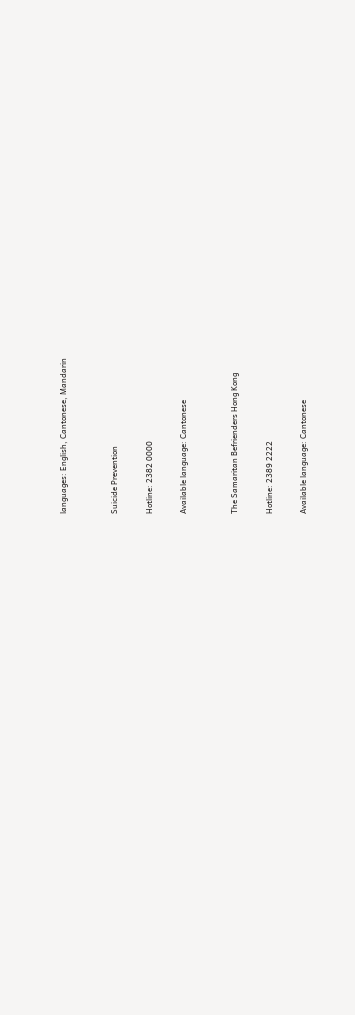languages: English, Cantonese, Mandarin


Suicide Prevention

Hotline: 2382 0000

Available language: Cantonese


The Samaritan Befrienders Hong Kong

Hotline: 2389 2222

Available language: Cantonese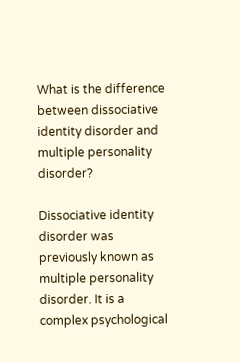What is the difference between dissociative identity disorder and multiple personality disorder?

Dissociative identity disorder was previously known as multiple personality disorder. It is a complex psychological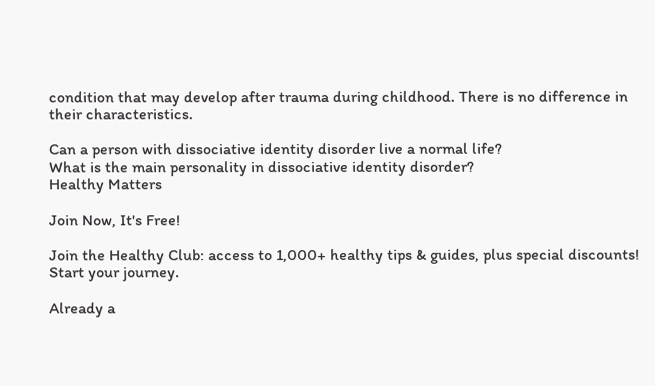condition that may develop after trauma during childhood. There is no difference in their characteristics.

Can a person with dissociative identity disorder live a normal life?
What is the main personality in dissociative identity disorder?
Healthy Matters

Join Now, It's Free!

Join the Healthy Club: access to 1,000+ healthy tips & guides, plus special discounts! Start your journey.

Already a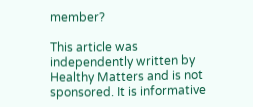member?

This article was independently written by Healthy Matters and is not sponsored. It is informative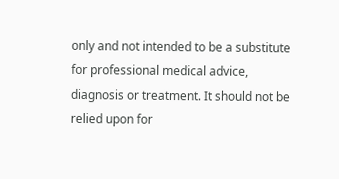only and not intended to be a substitute for professional medical advice, diagnosis or treatment. It should not be relied upon for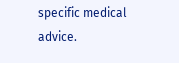specific medical advice.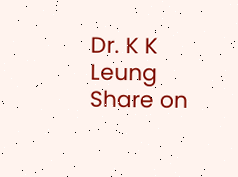Dr. K K Leung
Share on